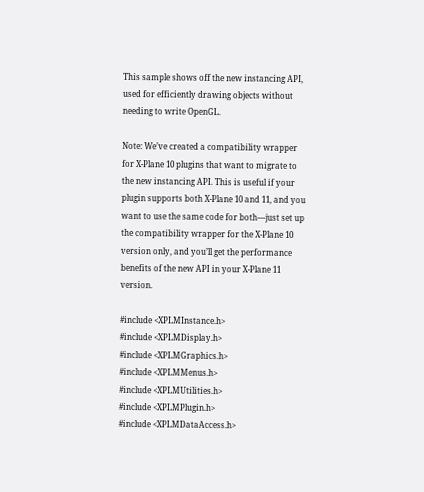This sample shows off the new instancing API, used for efficiently drawing objects without needing to write OpenGL.

Note: We’ve created a compatibility wrapper for X-Plane 10 plugins that want to migrate to the new instancing API. This is useful if your plugin supports both X-Plane 10 and 11, and you want to use the same code for both—just set up the compatibility wrapper for the X-Plane 10 version only, and you’ll get the performance benefits of the new API in your X-Plane 11 version.

#include <XPLMInstance.h>
#include <XPLMDisplay.h>
#include <XPLMGraphics.h>
#include <XPLMMenus.h>
#include <XPLMUtilities.h>
#include <XPLMPlugin.h>
#include <XPLMDataAccess.h>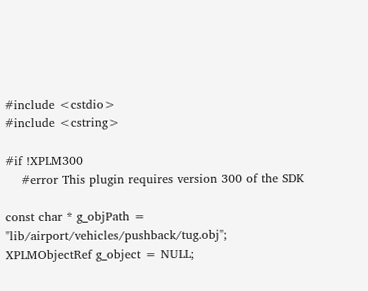#include <cstdio>
#include <cstring>

#if !XPLM300
    #error This plugin requires version 300 of the SDK

const char * g_objPath = "lib/airport/vehicles/pushback/tug.obj";
XPLMObjectRef g_object = NULL;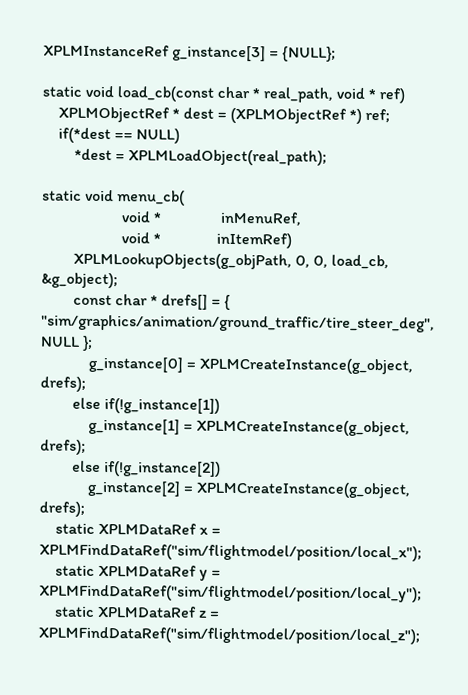XPLMInstanceRef g_instance[3] = {NULL};

static void load_cb(const char * real_path, void * ref)
    XPLMObjectRef * dest = (XPLMObjectRef *) ref;
    if(*dest == NULL)
        *dest = XPLMLoadObject(real_path);

static void menu_cb(
                    void *               inMenuRef,
                    void *              inItemRef)
        XPLMLookupObjects(g_objPath, 0, 0, load_cb, &g_object);
        const char * drefs[] = { "sim/graphics/animation/ground_traffic/tire_steer_deg", NULL };
            g_instance[0] = XPLMCreateInstance(g_object, drefs);
        else if(!g_instance[1])
            g_instance[1] = XPLMCreateInstance(g_object, drefs);
        else if(!g_instance[2])
            g_instance[2] = XPLMCreateInstance(g_object, drefs);
    static XPLMDataRef x = XPLMFindDataRef("sim/flightmodel/position/local_x");
    static XPLMDataRef y = XPLMFindDataRef("sim/flightmodel/position/local_y");
    static XPLMDataRef z = XPLMFindDataRef("sim/flightmodel/position/local_z");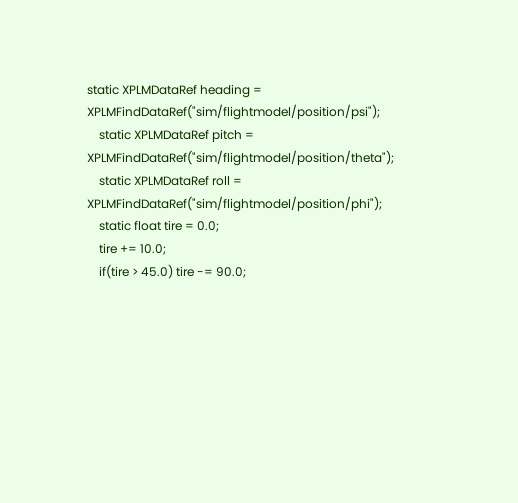static XPLMDataRef heading = XPLMFindDataRef("sim/flightmodel/position/psi");
    static XPLMDataRef pitch = XPLMFindDataRef("sim/flightmodel/position/theta");
    static XPLMDataRef roll = XPLMFindDataRef("sim/flightmodel/position/phi");
    static float tire = 0.0;
    tire += 10.0;
    if(tire > 45.0) tire -= 90.0;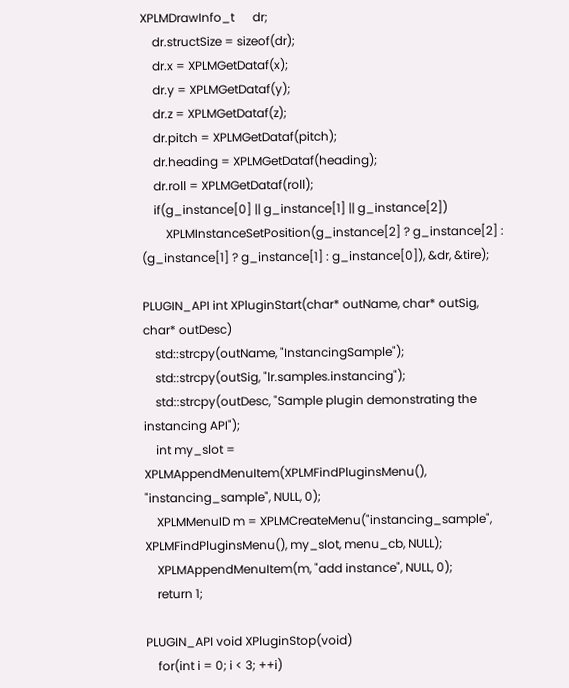XPLMDrawInfo_t      dr;
    dr.structSize = sizeof(dr);
    dr.x = XPLMGetDataf(x);
    dr.y = XPLMGetDataf(y);
    dr.z = XPLMGetDataf(z);
    dr.pitch = XPLMGetDataf(pitch);
    dr.heading = XPLMGetDataf(heading);
    dr.roll = XPLMGetDataf(roll);
    if(g_instance[0] || g_instance[1] || g_instance[2])
        XPLMInstanceSetPosition(g_instance[2] ? g_instance[2] : (g_instance[1] ? g_instance[1] : g_instance[0]), &dr, &tire);

PLUGIN_API int XPluginStart(char* outName, char* outSig, char* outDesc)
    std::strcpy(outName, "InstancingSample");
    std::strcpy(outSig, "lr.samples.instancing");
    std::strcpy(outDesc, "Sample plugin demonstrating the instancing API");
    int my_slot = XPLMAppendMenuItem(XPLMFindPluginsMenu(), "instancing_sample", NULL, 0);
    XPLMMenuID m = XPLMCreateMenu("instancing_sample", XPLMFindPluginsMenu(), my_slot, menu_cb, NULL);
    XPLMAppendMenuItem(m, "add instance", NULL, 0);
    return 1;

PLUGIN_API void XPluginStop(void)
    for(int i = 0; i < 3; ++i)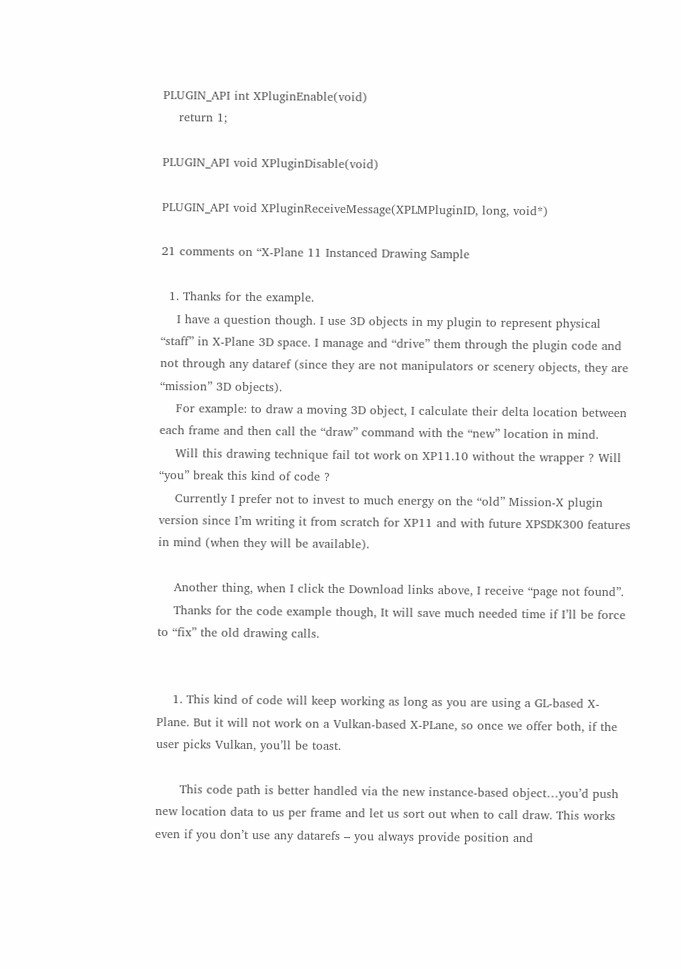PLUGIN_API int XPluginEnable(void)
    return 1;

PLUGIN_API void XPluginDisable(void)

PLUGIN_API void XPluginReceiveMessage(XPLMPluginID, long, void*)

21 comments on “X-Plane 11 Instanced Drawing Sample

  1. Thanks for the example.
    I have a question though. I use 3D objects in my plugin to represent physical “staff” in X-Plane 3D space. I manage and “drive” them through the plugin code and not through any dataref (since they are not manipulators or scenery objects, they are “mission” 3D objects).
    For example: to draw a moving 3D object, I calculate their delta location between each frame and then call the “draw” command with the “new” location in mind.
    Will this drawing technique fail tot work on XP11.10 without the wrapper ? Will “you” break this kind of code ?
    Currently I prefer not to invest to much energy on the “old” Mission-X plugin version since I’m writing it from scratch for XP11 and with future XPSDK300 features in mind (when they will be available).

    Another thing, when I click the Download links above, I receive “page not found”.
    Thanks for the code example though, It will save much needed time if I’ll be force to “fix” the old drawing calls.


    1. This kind of code will keep working as long as you are using a GL-based X-Plane. But it will not work on a Vulkan-based X-PLane, so once we offer both, if the user picks Vulkan, you’ll be toast.

      This code path is better handled via the new instance-based object…you’d push new location data to us per frame and let us sort out when to call draw. This works even if you don’t use any datarefs – you always provide position and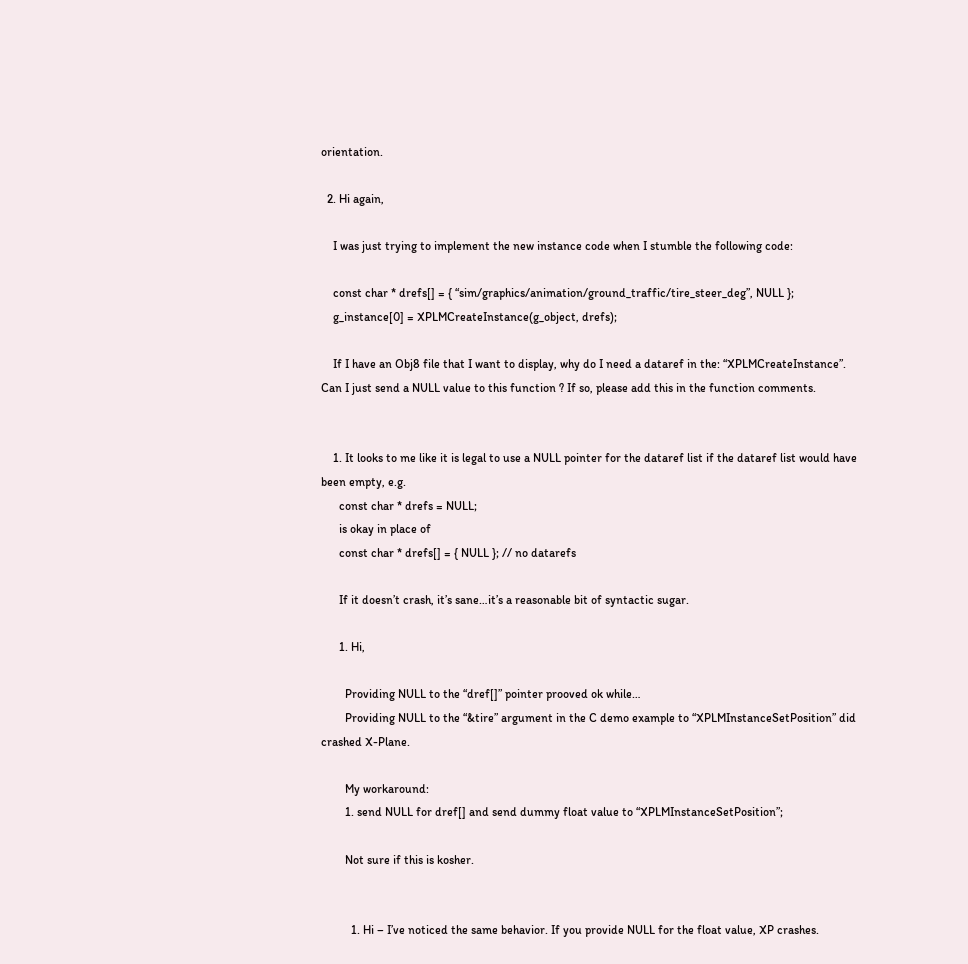orientation.

  2. Hi again,

    I was just trying to implement the new instance code when I stumble the following code:

    const char * drefs[] = { “sim/graphics/animation/ground_traffic/tire_steer_deg”, NULL };
    g_instance[0] = XPLMCreateInstance(g_object, drefs);

    If I have an Obj8 file that I want to display, why do I need a dataref in the: “XPLMCreateInstance”. Can I just send a NULL value to this function ? If so, please add this in the function comments.


    1. It looks to me like it is legal to use a NULL pointer for the dataref list if the dataref list would have been empty, e.g.
      const char * drefs = NULL;
      is okay in place of
      const char * drefs[] = { NULL }; // no datarefs

      If it doesn’t crash, it’s sane…it’s a reasonable bit of syntactic sugar.

      1. Hi,

        Providing NULL to the “dref[]” pointer prooved ok while…
        Providing NULL to the “&tire” argument in the C demo example to “XPLMInstanceSetPosition” did crashed X-Plane.

        My workaround:
        1. send NULL for dref[] and send dummy float value to “XPLMInstanceSetPosition”;

        Not sure if this is kosher.


          1. Hi – I’ve noticed the same behavior. If you provide NULL for the float value, XP crashes.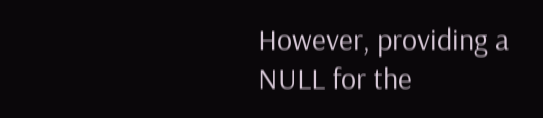However, providing a NULL for the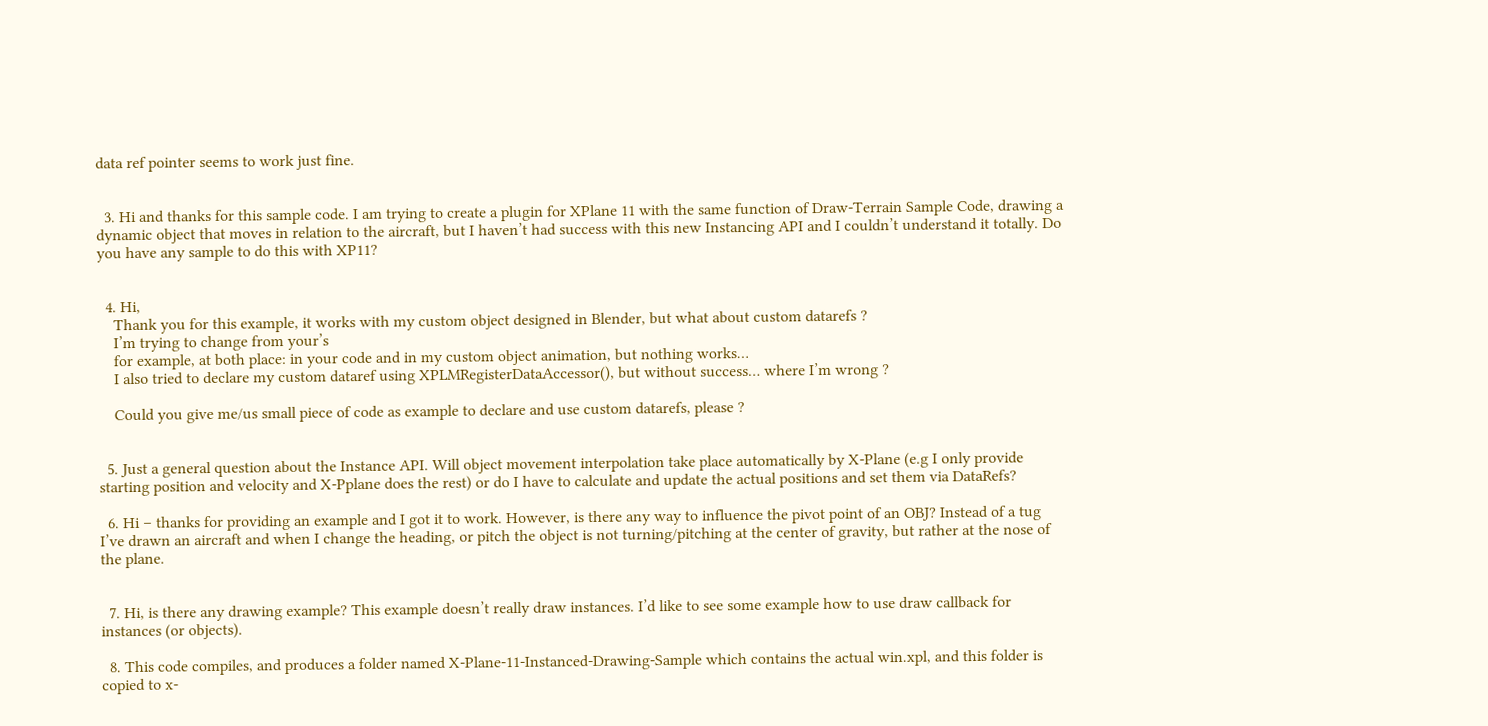data ref pointer seems to work just fine.


  3. Hi and thanks for this sample code. I am trying to create a plugin for XPlane 11 with the same function of Draw-Terrain Sample Code, drawing a dynamic object that moves in relation to the aircraft, but I haven’t had success with this new Instancing API and I couldn’t understand it totally. Do you have any sample to do this with XP11?


  4. Hi,
    Thank you for this example, it works with my custom object designed in Blender, but what about custom datarefs ?
    I’m trying to change from your’s
    for example, at both place: in your code and in my custom object animation, but nothing works…
    I also tried to declare my custom dataref using XPLMRegisterDataAccessor(), but without success… where I’m wrong ?

    Could you give me/us small piece of code as example to declare and use custom datarefs, please ?


  5. Just a general question about the Instance API. Will object movement interpolation take place automatically by X-Plane (e.g I only provide starting position and velocity and X-Pplane does the rest) or do I have to calculate and update the actual positions and set them via DataRefs?

  6. Hi – thanks for providing an example and I got it to work. However, is there any way to influence the pivot point of an OBJ? Instead of a tug I’ve drawn an aircraft and when I change the heading, or pitch the object is not turning/pitching at the center of gravity, but rather at the nose of the plane.


  7. Hi, is there any drawing example? This example doesn’t really draw instances. I’d like to see some example how to use draw callback for instances (or objects).

  8. This code compiles, and produces a folder named X-Plane-11-Instanced-Drawing-Sample which contains the actual win.xpl, and this folder is copied to x-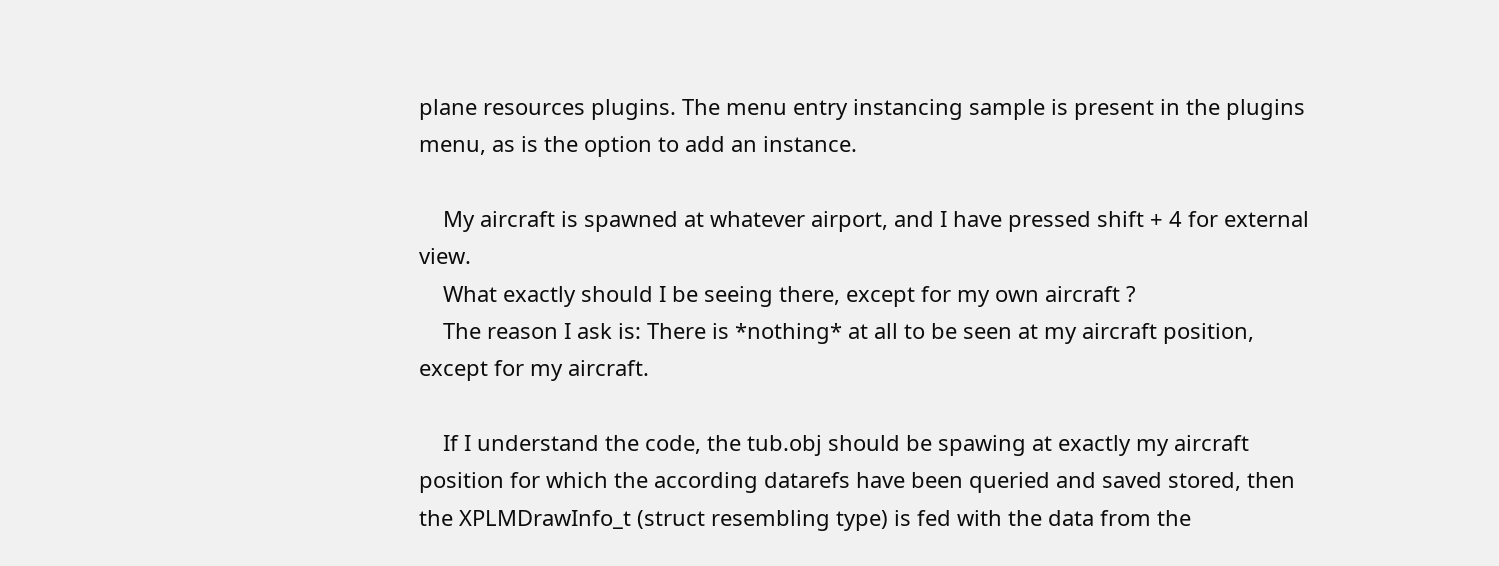plane resources plugins. The menu entry instancing sample is present in the plugins menu, as is the option to add an instance.

    My aircraft is spawned at whatever airport, and I have pressed shift + 4 for external view.
    What exactly should I be seeing there, except for my own aircraft ?
    The reason I ask is: There is *nothing* at all to be seen at my aircraft position, except for my aircraft.

    If I understand the code, the tub.obj should be spawing at exactly my aircraft position for which the according datarefs have been queried and saved stored, then the XPLMDrawInfo_t (struct resembling type) is fed with the data from the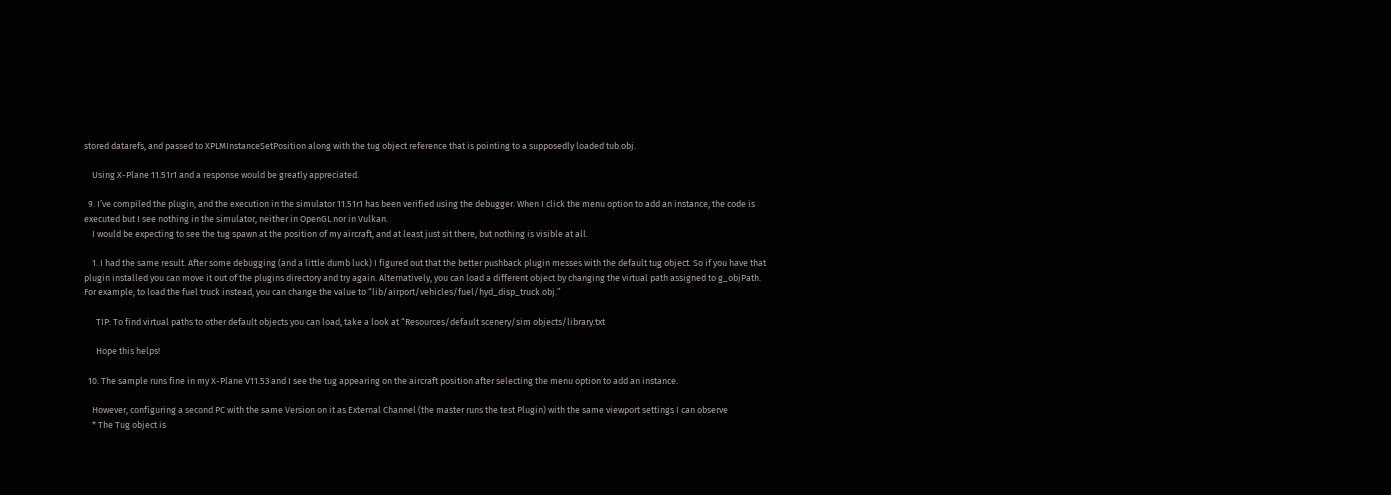stored datarefs, and passed to XPLMInstanceSetPosition along with the tug object reference that is pointing to a supposedly loaded tub.obj.

    Using X-Plane 11.51r1 and a response would be greatly appreciated.

  9. I’ve compiled the plugin, and the execution in the simulator 11.51r1 has been verified using the debugger. When I click the menu option to add an instance, the code is executed but I see nothing in the simulator, neither in OpenGL nor in Vulkan.
    I would be expecting to see the tug spawn at the position of my aircraft, and at least just sit there, but nothing is visible at all.

    1. I had the same result. After some debugging (and a little dumb luck) I figured out that the better pushback plugin messes with the default tug object. So if you have that plugin installed you can move it out of the plugins directory and try again. Alternatively, you can load a different object by changing the virtual path assigned to g_objPath. For example, to load the fuel truck instead, you can change the value to “lib/airport/vehicles/fuel/hyd_disp_truck.obj.”

      TIP: To find virtual paths to other default objects you can load, take a look at “Resources/default scenery/sim objects/library.txt

      Hope this helps!

  10. The sample runs fine in my X-Plane V11.53 and I see the tug appearing on the aircraft position after selecting the menu option to add an instance.

    However, configuring a second PC with the same Version on it as External Channel (the master runs the test Plugin) with the same viewport settings I can observe
    * The Tug object is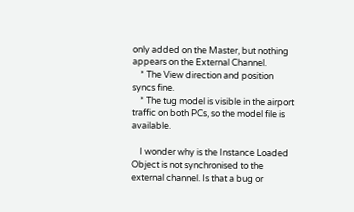only added on the Master, but nothing appears on the External Channel.
    * The View direction and position syncs fine.
    * The tug model is visible in the airport traffic on both PCs, so the model file is available.

    I wonder why is the Instance Loaded Object is not synchronised to the external channel. Is that a bug or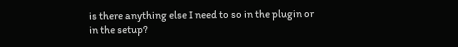is there anything else I need to so in the plugin or in the setup?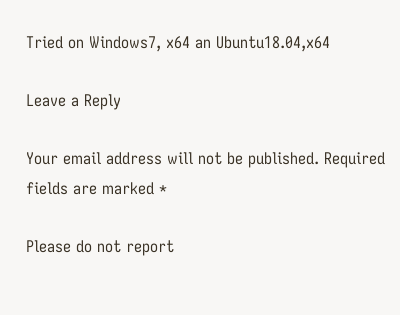Tried on Windows7, x64 an Ubuntu18.04,x64

Leave a Reply

Your email address will not be published. Required fields are marked *

Please do not report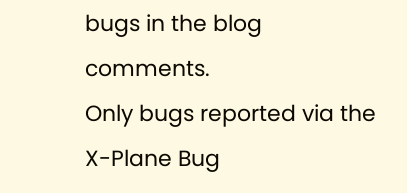bugs in the blog comments.
Only bugs reported via the X-Plane Bug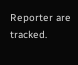Reporter are tracked.